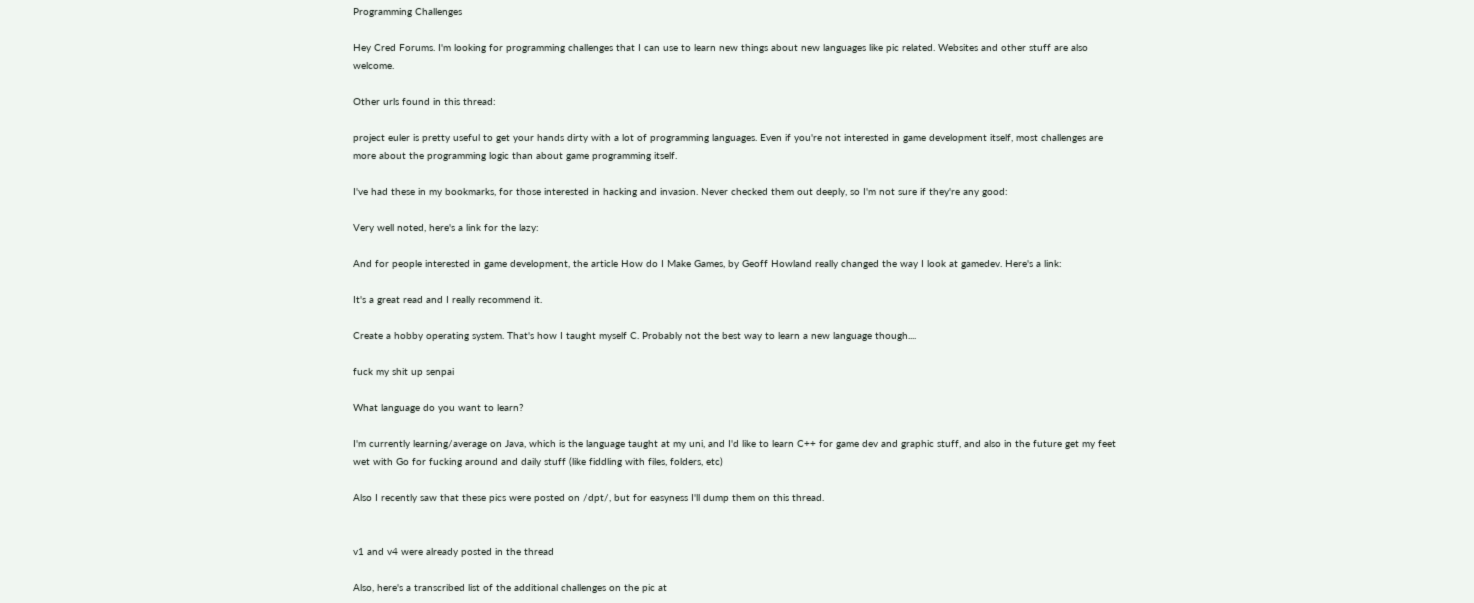Programming Challenges

Hey Cred Forums. I'm looking for programming challenges that I can use to learn new things about new languages like pic related. Websites and other stuff are also welcome.

Other urls found in this thread:

project euler is pretty useful to get your hands dirty with a lot of programming languages. Even if you're not interested in game development itself, most challenges are more about the programming logic than about game programming itself.

I've had these in my bookmarks, for those interested in hacking and invasion. Never checked them out deeply, so I'm not sure if they're any good:

Very well noted, here's a link for the lazy:

And for people interested in game development, the article How do I Make Games, by Geoff Howland really changed the way I look at gamedev. Here's a link:

It's a great read and I really recommend it.

Create a hobby operating system. That's how I taught myself C. Probably not the best way to learn a new language though....

fuck my shit up senpai

What language do you want to learn?

I'm currently learning/average on Java, which is the language taught at my uni, and I'd like to learn C++ for game dev and graphic stuff, and also in the future get my feet wet with Go for fucking around and daily stuff (like fiddling with files, folders, etc)

Also I recently saw that these pics were posted on /dpt/, but for easyness I'll dump them on this thread.


v1 and v4 were already posted in the thread

Also, here's a transcribed list of the additional challenges on the pic at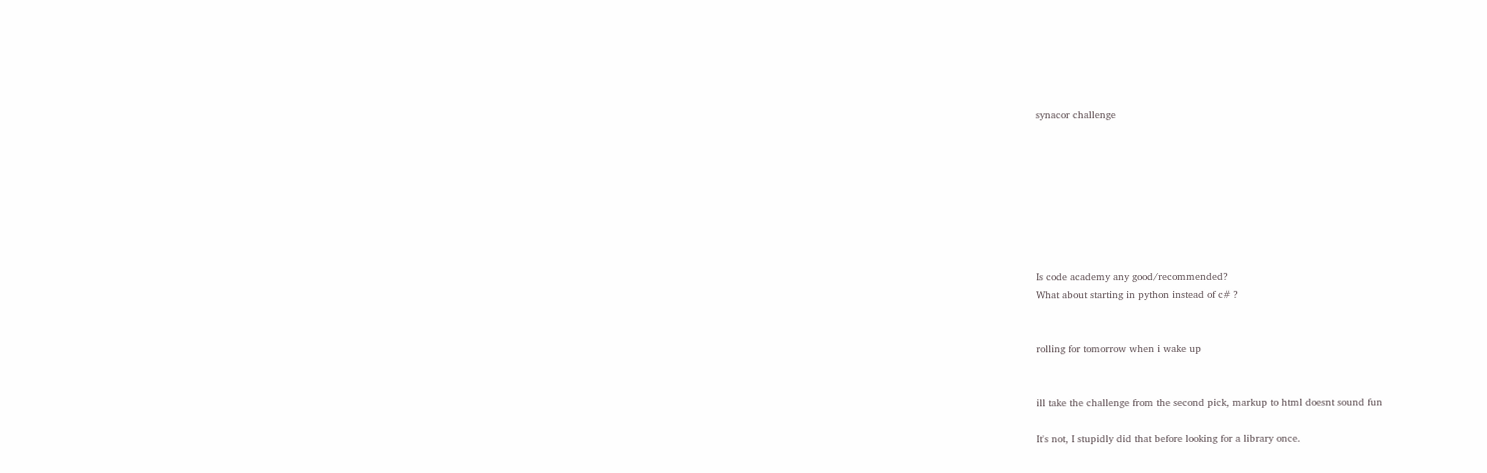synacor challenge








Is code academy any good/recommended?
What about starting in python instead of c# ?


rolling for tomorrow when i wake up


ill take the challenge from the second pick, markup to html doesnt sound fun

It's not, I stupidly did that before looking for a library once.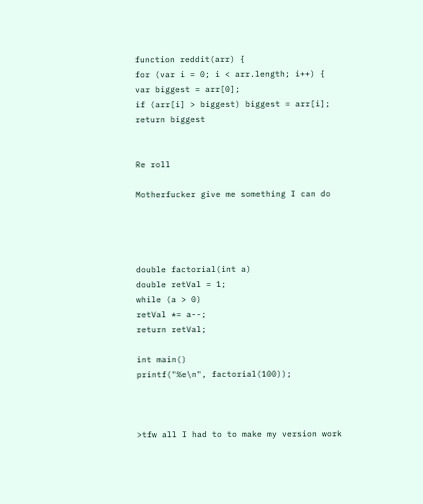function reddit(arr) {
for (var i = 0; i < arr.length; i++) {
var biggest = arr[0];
if (arr[i] > biggest) biggest = arr[i];
return biggest


Re roll

Motherfucker give me something I can do




double factorial(int a)
double retVal = 1;
while (a > 0)
retVal *= a--;
return retVal;

int main()
printf("%e\n", factorial(100));



>tfw all I had to to make my version work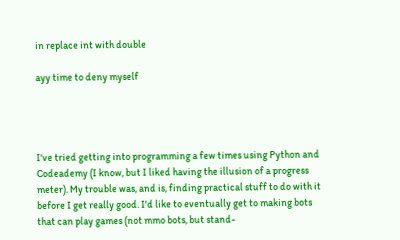in replace int with double

ayy time to deny myself




I've tried getting into programming a few times using Python and Codeademy (I know, but I liked having the illusion of a progress meter). My trouble was, and is, finding practical stuff to do with it before I get really good. I'd like to eventually get to making bots that can play games (not mmo bots, but stand-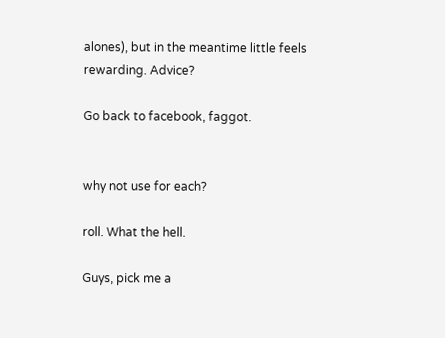alones), but in the meantime little feels rewarding. Advice?

Go back to facebook, faggot.


why not use for each?

roll. What the hell.

Guys, pick me a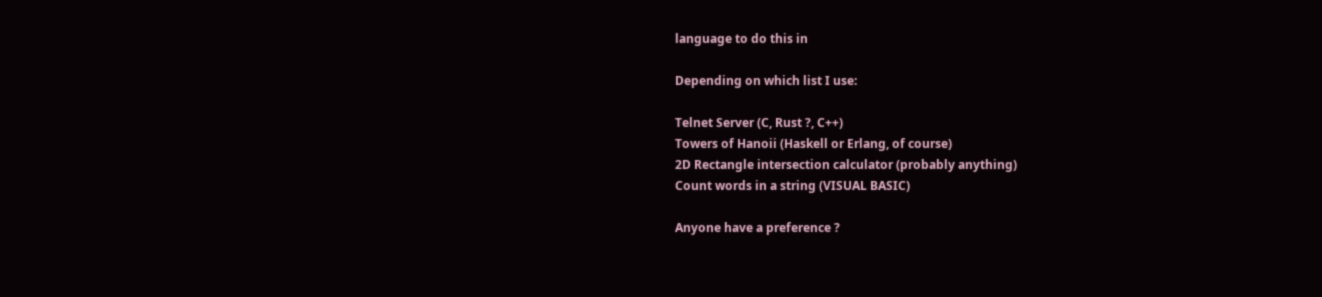language to do this in

Depending on which list I use:

Telnet Server (C, Rust ?, C++)
Towers of Hanoii (Haskell or Erlang, of course)
2D Rectangle intersection calculator (probably anything)
Count words in a string (VISUAL BASIC)

Anyone have a preference ?